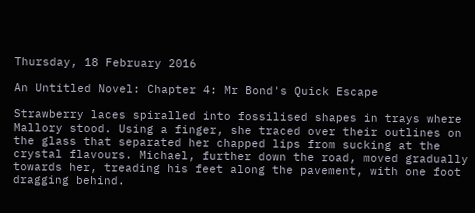Thursday, 18 February 2016

An Untitled Novel: Chapter 4: Mr Bond's Quick Escape

Strawberry laces spiralled into fossilised shapes in trays where Mallory stood. Using a finger, she traced over their outlines on the glass that separated her chapped lips from sucking at the crystal flavours. Michael, further down the road, moved gradually towards her, treading his feet along the pavement, with one foot dragging behind.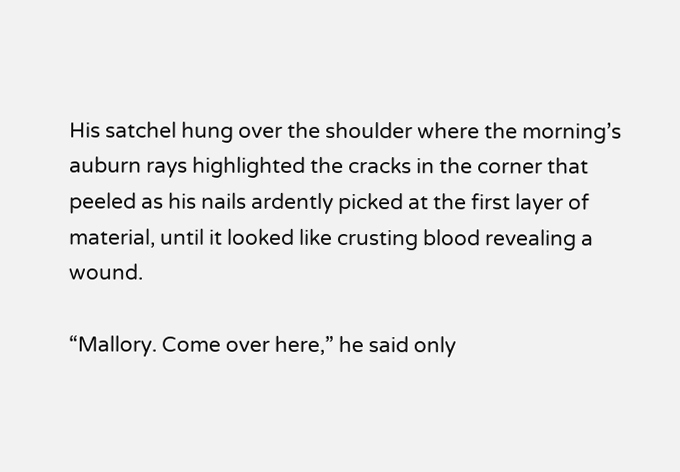His satchel hung over the shoulder where the morning’s auburn rays highlighted the cracks in the corner that peeled as his nails ardently picked at the first layer of material, until it looked like crusting blood revealing a wound.

“Mallory. Come over here,” he said only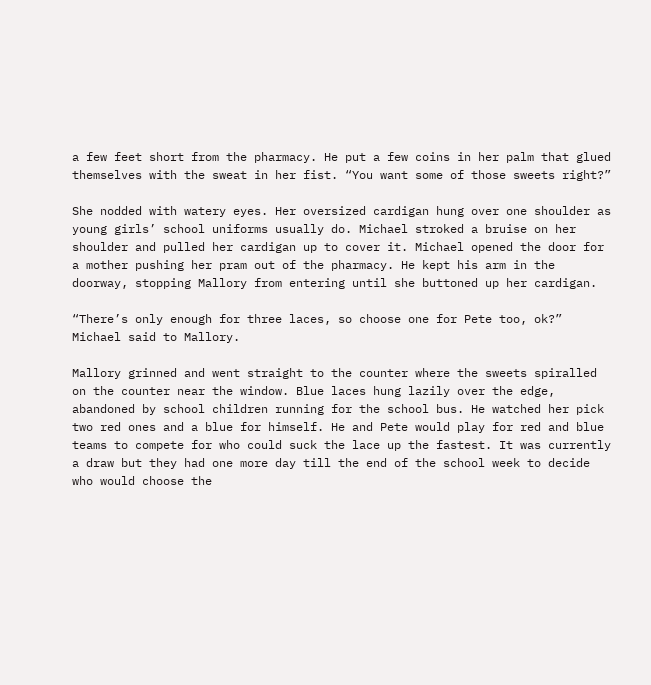a few feet short from the pharmacy. He put a few coins in her palm that glued themselves with the sweat in her fist. “You want some of those sweets right?”

She nodded with watery eyes. Her oversized cardigan hung over one shoulder as young girls’ school uniforms usually do. Michael stroked a bruise on her shoulder and pulled her cardigan up to cover it. Michael opened the door for a mother pushing her pram out of the pharmacy. He kept his arm in the doorway, stopping Mallory from entering until she buttoned up her cardigan.

“There’s only enough for three laces, so choose one for Pete too, ok?” Michael said to Mallory.

Mallory grinned and went straight to the counter where the sweets spiralled on the counter near the window. Blue laces hung lazily over the edge, abandoned by school children running for the school bus. He watched her pick two red ones and a blue for himself. He and Pete would play for red and blue teams to compete for who could suck the lace up the fastest. It was currently a draw but they had one more day till the end of the school week to decide who would choose the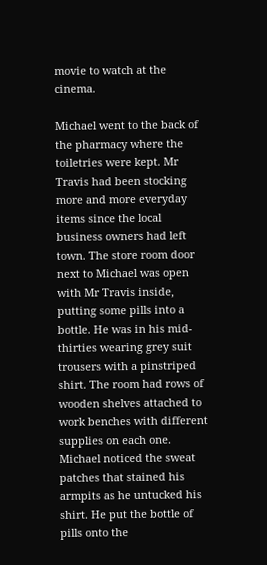movie to watch at the cinema.

Michael went to the back of the pharmacy where the toiletries were kept. Mr Travis had been stocking more and more everyday items since the local business owners had left town. The store room door next to Michael was open with Mr Travis inside, putting some pills into a bottle. He was in his mid-thirties wearing grey suit trousers with a pinstriped shirt. The room had rows of wooden shelves attached to work benches with different supplies on each one. Michael noticed the sweat patches that stained his armpits as he untucked his shirt. He put the bottle of pills onto the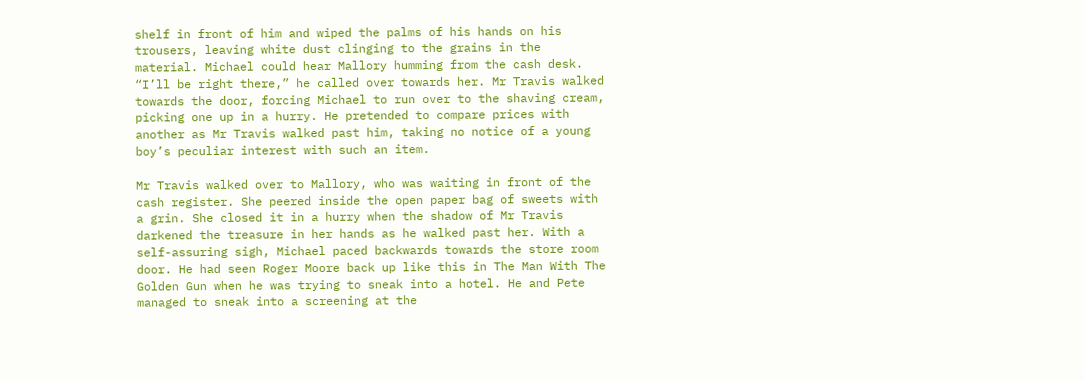shelf in front of him and wiped the palms of his hands on his trousers, leaving white dust clinging to the grains in the material. Michael could hear Mallory humming from the cash desk. “I’ll be right there,” he called over towards her. Mr Travis walked towards the door, forcing Michael to run over to the shaving cream, picking one up in a hurry. He pretended to compare prices with another as Mr Travis walked past him, taking no notice of a young boy’s peculiar interest with such an item.

Mr Travis walked over to Mallory, who was waiting in front of the cash register. She peered inside the open paper bag of sweets with a grin. She closed it in a hurry when the shadow of Mr Travis darkened the treasure in her hands as he walked past her. With a self-assuring sigh, Michael paced backwards towards the store room door. He had seen Roger Moore back up like this in The Man With The Golden Gun when he was trying to sneak into a hotel. He and Pete managed to sneak into a screening at the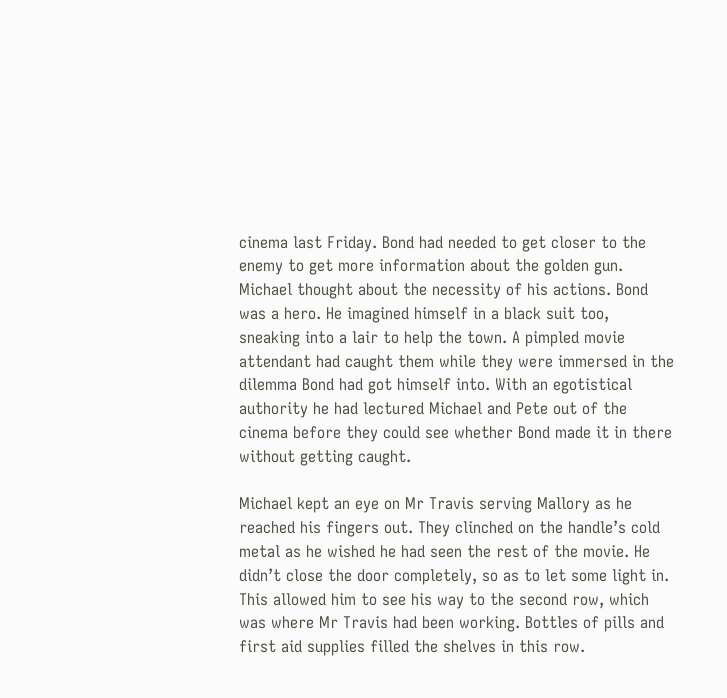cinema last Friday. Bond had needed to get closer to the enemy to get more information about the golden gun. Michael thought about the necessity of his actions. Bond was a hero. He imagined himself in a black suit too, sneaking into a lair to help the town. A pimpled movie attendant had caught them while they were immersed in the dilemma Bond had got himself into. With an egotistical authority he had lectured Michael and Pete out of the cinema before they could see whether Bond made it in there without getting caught.

Michael kept an eye on Mr Travis serving Mallory as he reached his fingers out. They clinched on the handle’s cold metal as he wished he had seen the rest of the movie. He didn’t close the door completely, so as to let some light in. This allowed him to see his way to the second row, which was where Mr Travis had been working. Bottles of pills and first aid supplies filled the shelves in this row.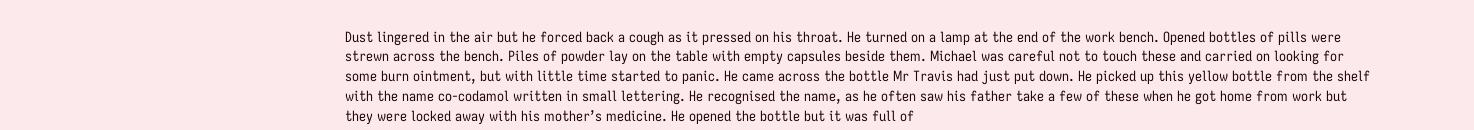Dust lingered in the air but he forced back a cough as it pressed on his throat. He turned on a lamp at the end of the work bench. Opened bottles of pills were strewn across the bench. Piles of powder lay on the table with empty capsules beside them. Michael was careful not to touch these and carried on looking for some burn ointment, but with little time started to panic. He came across the bottle Mr Travis had just put down. He picked up this yellow bottle from the shelf with the name co-codamol written in small lettering. He recognised the name, as he often saw his father take a few of these when he got home from work but they were locked away with his mother’s medicine. He opened the bottle but it was full of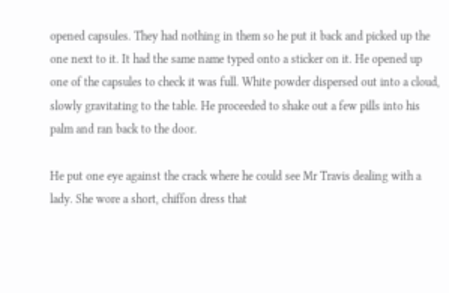opened capsules. They had nothing in them so he put it back and picked up the one next to it. It had the same name typed onto a sticker on it. He opened up one of the capsules to check it was full. White powder dispersed out into a cloud, slowly gravitating to the table. He proceeded to shake out a few pills into his palm and ran back to the door.

He put one eye against the crack where he could see Mr Travis dealing with a lady. She wore a short, chiffon dress that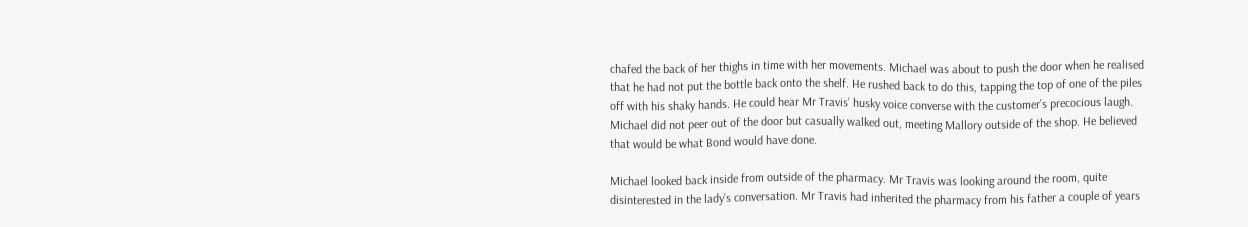chafed the back of her thighs in time with her movements. Michael was about to push the door when he realised that he had not put the bottle back onto the shelf. He rushed back to do this, tapping the top of one of the piles off with his shaky hands. He could hear Mr Travis’ husky voice converse with the customer’s precocious laugh. Michael did not peer out of the door but casually walked out, meeting Mallory outside of the shop. He believed that would be what Bond would have done.

Michael looked back inside from outside of the pharmacy. Mr Travis was looking around the room, quite disinterested in the lady’s conversation. Mr Travis had inherited the pharmacy from his father a couple of years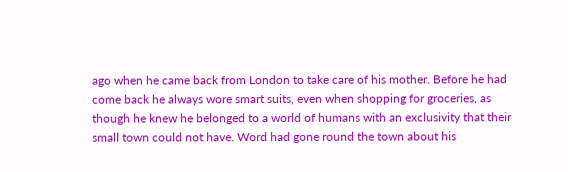ago when he came back from London to take care of his mother. Before he had come back he always wore smart suits, even when shopping for groceries, as though he knew he belonged to a world of humans with an exclusivity that their small town could not have. Word had gone round the town about his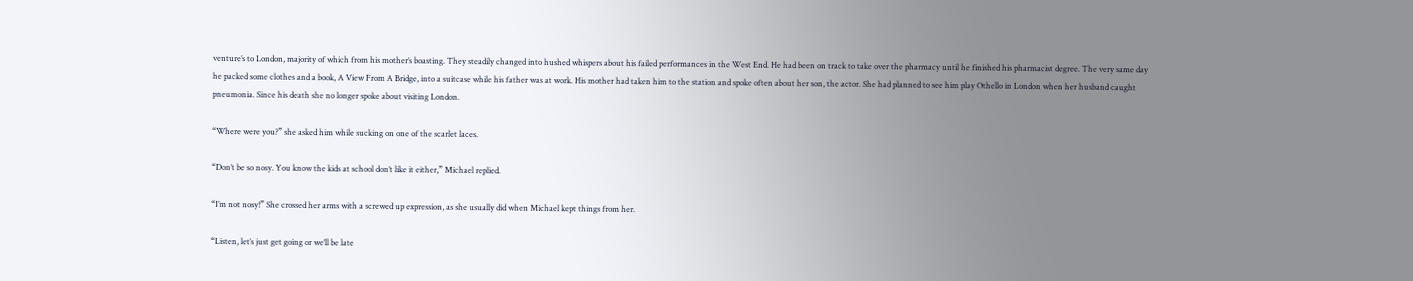venture’s to London, majority of which from his mother’s boasting. They steadily changed into hushed whispers about his failed performances in the West End. He had been on track to take over the pharmacy until he finished his pharmacist degree. The very same day he packed some clothes and a book, A View From A Bridge, into a suitcase while his father was at work. His mother had taken him to the station and spoke often about her son, the actor. She had planned to see him play Othello in London when her husband caught pneumonia. Since his death she no longer spoke about visiting London.

“Where were you?” she asked him while sucking on one of the scarlet laces.

“Don’t be so nosy. You know the kids at school don’t like it either,” Michael replied.

“I’m not nosy!” She crossed her arms with a screwed up expression, as she usually did when Michael kept things from her.

“Listen, let’s just get going or we’ll be late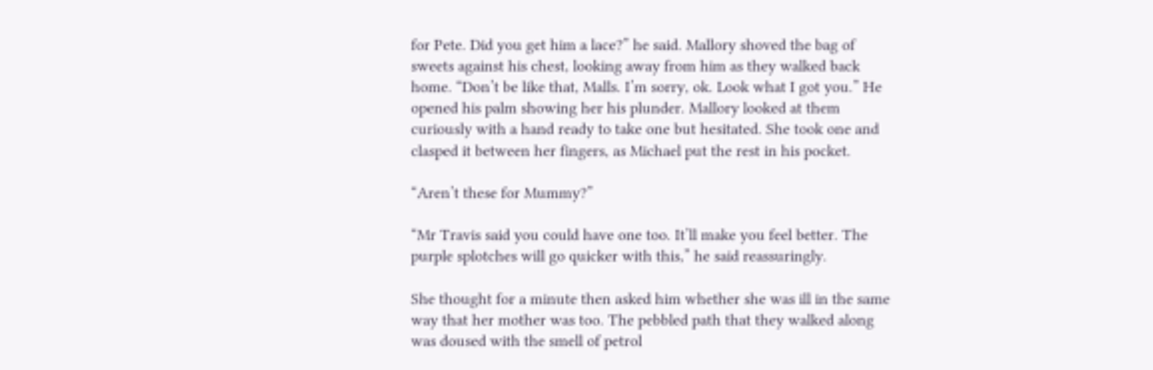for Pete. Did you get him a lace?” he said. Mallory shoved the bag of sweets against his chest, looking away from him as they walked back home. “Don’t be like that, Malls. I’m sorry, ok. Look what I got you.” He opened his palm showing her his plunder. Mallory looked at them curiously with a hand ready to take one but hesitated. She took one and clasped it between her fingers, as Michael put the rest in his pocket.

“Aren’t these for Mummy?”

“Mr Travis said you could have one too. It’ll make you feel better. The purple splotches will go quicker with this,” he said reassuringly.

She thought for a minute then asked him whether she was ill in the same way that her mother was too. The pebbled path that they walked along was doused with the smell of petrol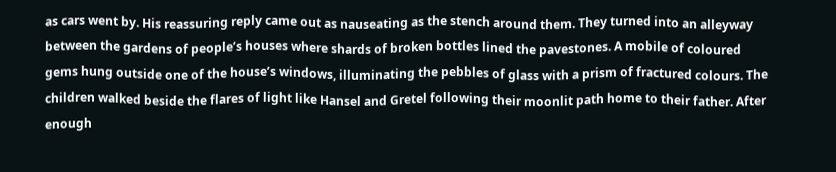as cars went by. His reassuring reply came out as nauseating as the stench around them. They turned into an alleyway between the gardens of people’s houses where shards of broken bottles lined the pavestones. A mobile of coloured gems hung outside one of the house’s windows, illuminating the pebbles of glass with a prism of fractured colours. The children walked beside the flares of light like Hansel and Gretel following their moonlit path home to their father. After enough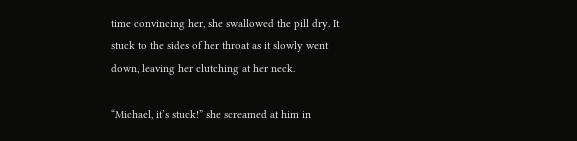time convincing her, she swallowed the pill dry. It stuck to the sides of her throat as it slowly went down, leaving her clutching at her neck.

“Michael, it’s stuck!” she screamed at him in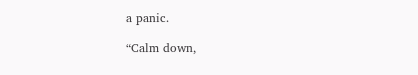a panic.

“Calm down,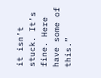it isn’t stuck. It’s fine. Here have some of this.”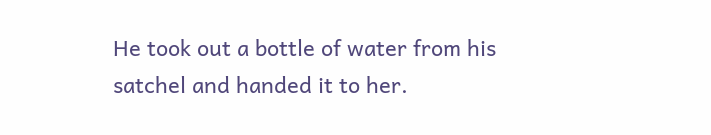He took out a bottle of water from his satchel and handed it to her.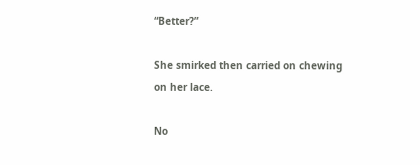“Better?”

She smirked then carried on chewing on her lace.

No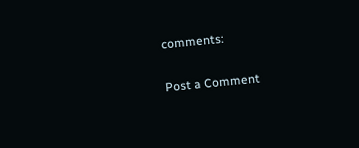comments:

Post a Comment